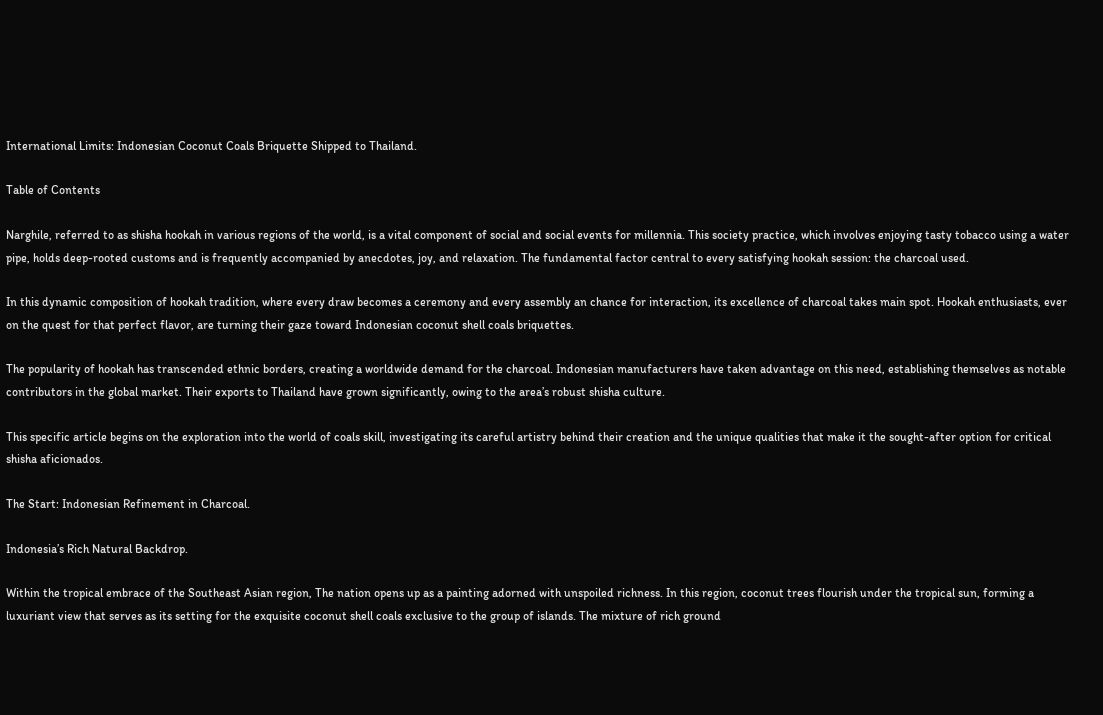International Limits: Indonesian Coconut Coals Briquette Shipped to Thailand.

Table of Contents

Narghile, referred to as shisha hookah in various regions of the world, is a vital component of social and social events for millennia. This society practice, which involves enjoying tasty tobacco using a water pipe, holds deep-rooted customs and is frequently accompanied by anecdotes, joy, and relaxation. The fundamental factor central to every satisfying hookah session: the charcoal used.

In this dynamic composition of hookah tradition, where every draw becomes a ceremony and every assembly an chance for interaction, its excellence of charcoal takes main spot. Hookah enthusiasts, ever on the quest for that perfect flavor, are turning their gaze toward Indonesian coconut shell coals briquettes.

The popularity of hookah has transcended ethnic borders, creating a worldwide demand for the charcoal. Indonesian manufacturers have taken advantage on this need, establishing themselves as notable contributors in the global market. Their exports to Thailand have grown significantly, owing to the area’s robust shisha culture.

This specific article begins on the exploration into the world of coals skill, investigating its careful artistry behind their creation and the unique qualities that make it the sought-after option for critical shisha aficionados.

The Start: Indonesian Refinement in Charcoal.

Indonesia’s Rich Natural Backdrop.

Within the tropical embrace of the Southeast Asian region, The nation opens up as a painting adorned with unspoiled richness. In this region, coconut trees flourish under the tropical sun, forming a luxuriant view that serves as its setting for the exquisite coconut shell coals exclusive to the group of islands. The mixture of rich ground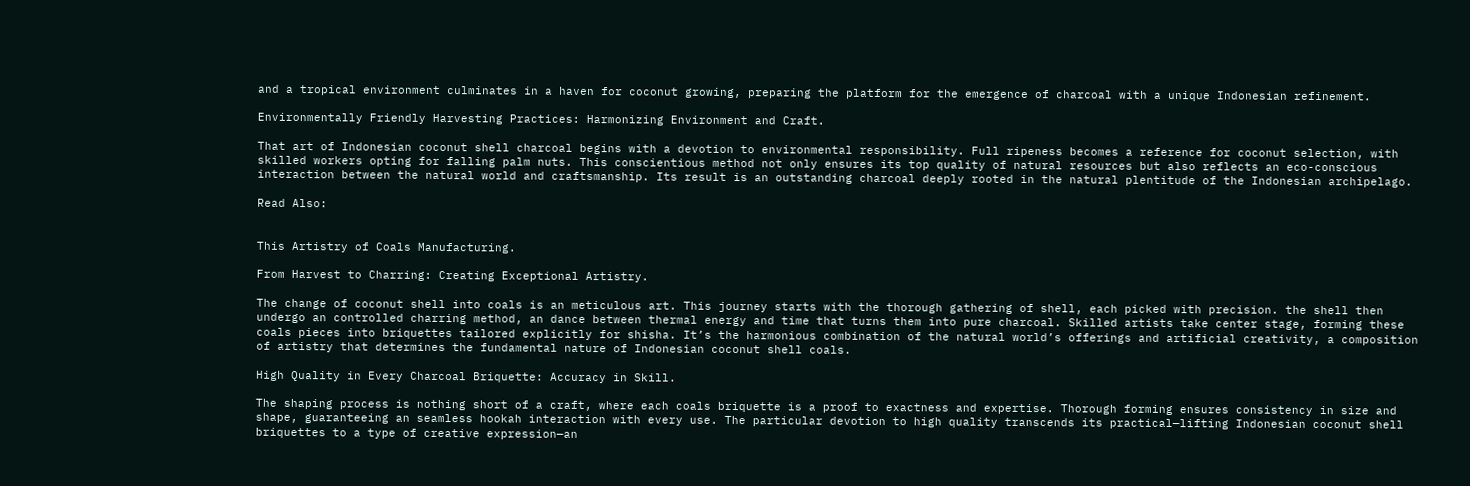and a tropical environment culminates in a haven for coconut growing, preparing the platform for the emergence of charcoal with a unique Indonesian refinement.

Environmentally Friendly Harvesting Practices: Harmonizing Environment and Craft.

That art of Indonesian coconut shell charcoal begins with a devotion to environmental responsibility. Full ripeness becomes a reference for coconut selection, with skilled workers opting for falling palm nuts. This conscientious method not only ensures its top quality of natural resources but also reflects an eco-conscious interaction between the natural world and craftsmanship. Its result is an outstanding charcoal deeply rooted in the natural plentitude of the Indonesian archipelago.

Read Also:


This Artistry of Coals Manufacturing.

From Harvest to Charring: Creating Exceptional Artistry.

The change of coconut shell into coals is an meticulous art. This journey starts with the thorough gathering of shell, each picked with precision. the shell then undergo an controlled charring method, an dance between thermal energy and time that turns them into pure charcoal. Skilled artists take center stage, forming these coals pieces into briquettes tailored explicitly for shisha. It’s the harmonious combination of the natural world’s offerings and artificial creativity, a composition of artistry that determines the fundamental nature of Indonesian coconut shell coals.

High Quality in Every Charcoal Briquette: Accuracy in Skill.

The shaping process is nothing short of a craft, where each coals briquette is a proof to exactness and expertise. Thorough forming ensures consistency in size and shape, guaranteeing an seamless hookah interaction with every use. The particular devotion to high quality transcends its practical—lifting Indonesian coconut shell briquettes to a type of creative expression—an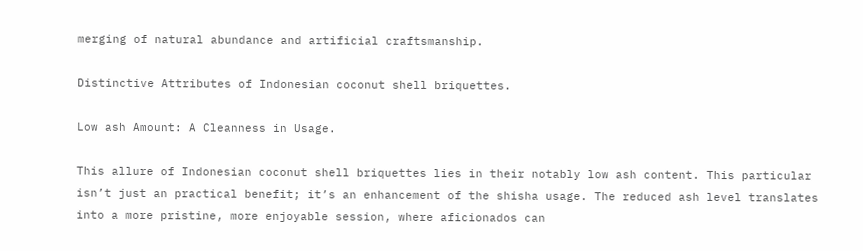merging of natural abundance and artificial craftsmanship.

Distinctive Attributes of Indonesian coconut shell briquettes.

Low ash Amount: A Cleanness in Usage.

This allure of Indonesian coconut shell briquettes lies in their notably low ash content. This particular isn’t just an practical benefit; it’s an enhancement of the shisha usage. The reduced ash level translates into a more pristine, more enjoyable session, where aficionados can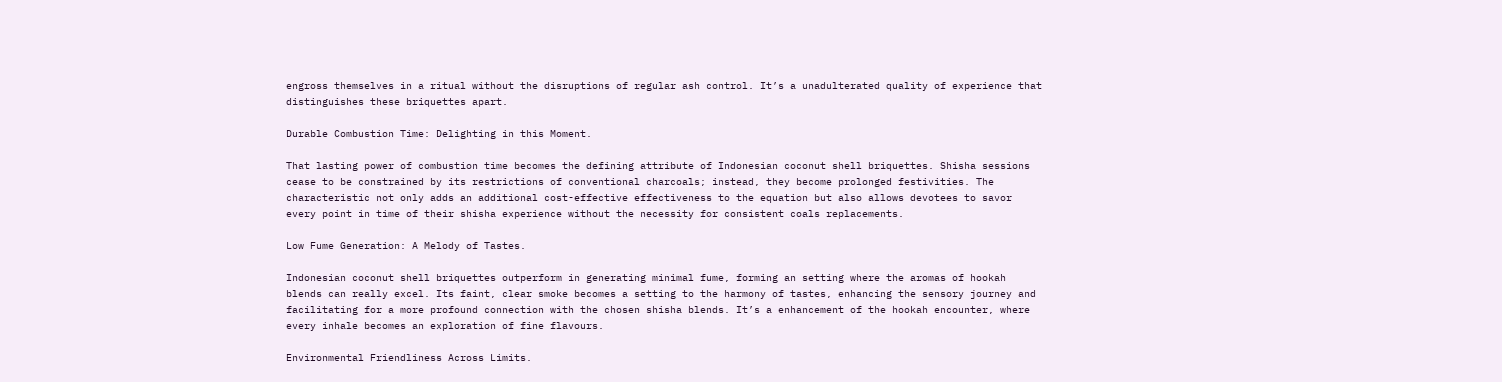engross themselves in a ritual without the disruptions of regular ash control. It’s a unadulterated quality of experience that distinguishes these briquettes apart.

Durable Combustion Time: Delighting in this Moment.

That lasting power of combustion time becomes the defining attribute of Indonesian coconut shell briquettes. Shisha sessions cease to be constrained by its restrictions of conventional charcoals; instead, they become prolonged festivities. The characteristic not only adds an additional cost-effective effectiveness to the equation but also allows devotees to savor every point in time of their shisha experience without the necessity for consistent coals replacements.

Low Fume Generation: A Melody of Tastes.

Indonesian coconut shell briquettes outperform in generating minimal fume, forming an setting where the aromas of hookah blends can really excel. Its faint, clear smoke becomes a setting to the harmony of tastes, enhancing the sensory journey and facilitating for a more profound connection with the chosen shisha blends. It’s a enhancement of the hookah encounter, where every inhale becomes an exploration of fine flavours.

Environmental Friendliness Across Limits.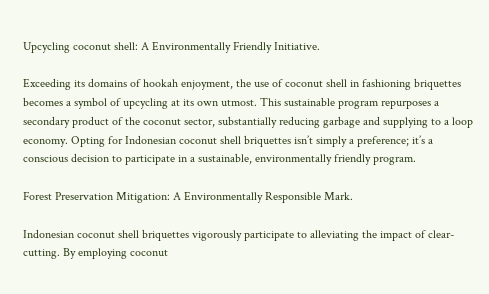Upcycling coconut shell: A Environmentally Friendly Initiative.

Exceeding its domains of hookah enjoyment, the use of coconut shell in fashioning briquettes becomes a symbol of upcycling at its own utmost. This sustainable program repurposes a secondary product of the coconut sector, substantially reducing garbage and supplying to a loop economy. Opting for Indonesian coconut shell briquettes isn’t simply a preference; it’s a conscious decision to participate in a sustainable, environmentally friendly program.

Forest Preservation Mitigation: A Environmentally Responsible Mark.

Indonesian coconut shell briquettes vigorously participate to alleviating the impact of clear-cutting. By employing coconut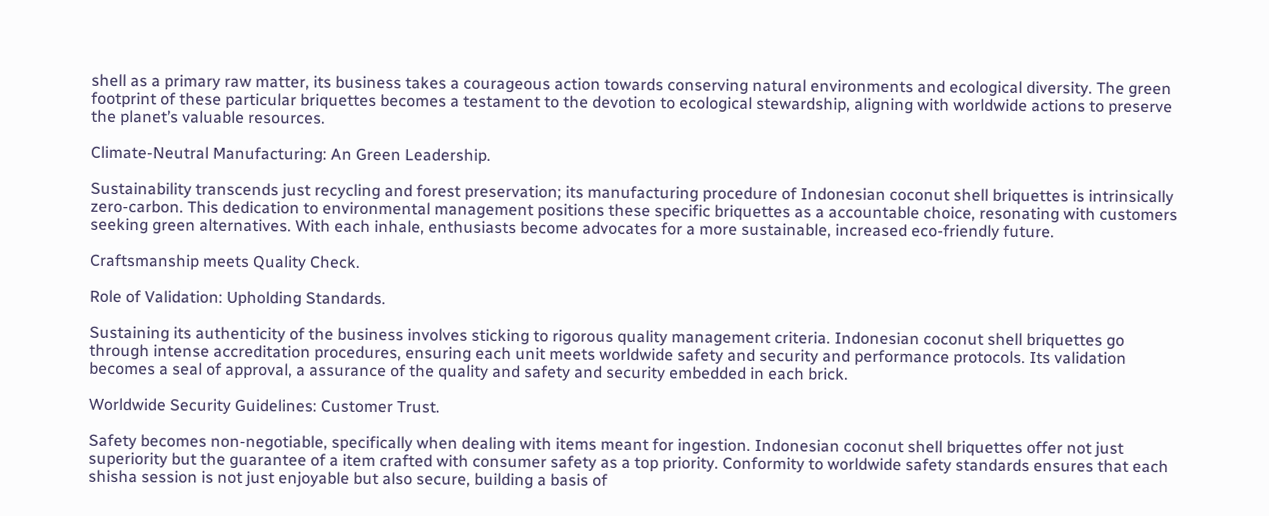shell as a primary raw matter, its business takes a courageous action towards conserving natural environments and ecological diversity. The green footprint of these particular briquettes becomes a testament to the devotion to ecological stewardship, aligning with worldwide actions to preserve the planet’s valuable resources.

Climate-Neutral Manufacturing: An Green Leadership.

Sustainability transcends just recycling and forest preservation; its manufacturing procedure of Indonesian coconut shell briquettes is intrinsically zero-carbon. This dedication to environmental management positions these specific briquettes as a accountable choice, resonating with customers seeking green alternatives. With each inhale, enthusiasts become advocates for a more sustainable, increased eco-friendly future.

Craftsmanship meets Quality Check.

Role of Validation: Upholding Standards.

Sustaining its authenticity of the business involves sticking to rigorous quality management criteria. Indonesian coconut shell briquettes go through intense accreditation procedures, ensuring each unit meets worldwide safety and security and performance protocols. Its validation becomes a seal of approval, a assurance of the quality and safety and security embedded in each brick.

Worldwide Security Guidelines: Customer Trust.

Safety becomes non-negotiable, specifically when dealing with items meant for ingestion. Indonesian coconut shell briquettes offer not just superiority but the guarantee of a item crafted with consumer safety as a top priority. Conformity to worldwide safety standards ensures that each shisha session is not just enjoyable but also secure, building a basis of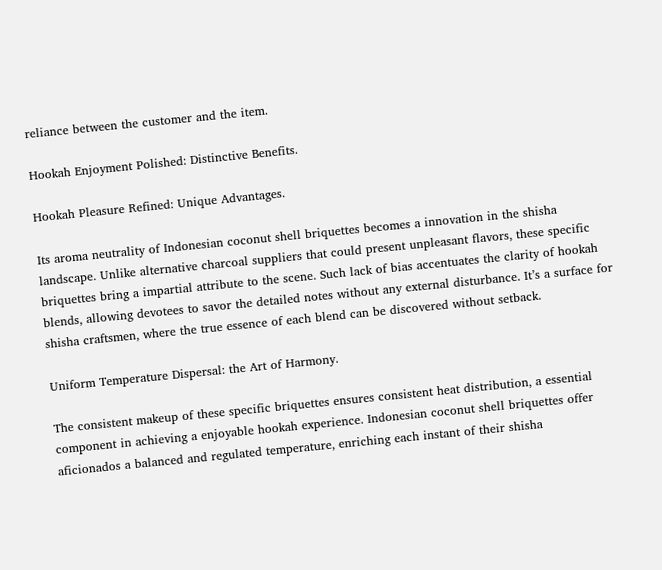reliance between the customer and the item.

Hookah Enjoyment Polished: Distinctive Benefits.

Hookah Pleasure Refined: Unique Advantages.

Its aroma neutrality of Indonesian coconut shell briquettes becomes a innovation in the shisha landscape. Unlike alternative charcoal suppliers that could present unpleasant flavors, these specific briquettes bring a impartial attribute to the scene. Such lack of bias accentuates the clarity of hookah blends, allowing devotees to savor the detailed notes without any external disturbance. It’s a surface for shisha craftsmen, where the true essence of each blend can be discovered without setback.

Uniform Temperature Dispersal: the Art of Harmony.

The consistent makeup of these specific briquettes ensures consistent heat distribution, a essential component in achieving a enjoyable hookah experience. Indonesian coconut shell briquettes offer aficionados a balanced and regulated temperature, enriching each instant of their shisha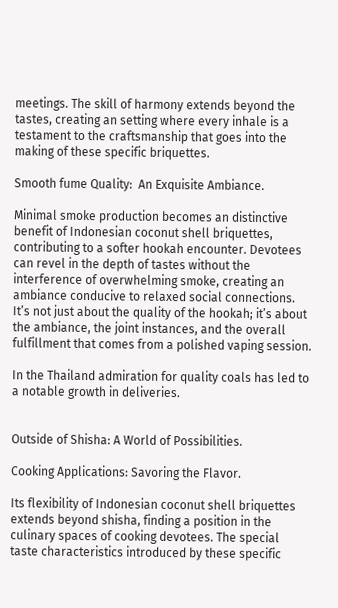meetings. The skill of harmony extends beyond the tastes, creating an setting where every inhale is a testament to the craftsmanship that goes into the making of these specific briquettes.

Smooth fume Quality:  An Exquisite Ambiance.

Minimal smoke production becomes an distinctive benefit of Indonesian coconut shell briquettes, contributing to a softer hookah encounter. Devotees can revel in the depth of tastes without the interference of overwhelming smoke, creating an ambiance conducive to relaxed social connections. It’s not just about the quality of the hookah; it’s about the ambiance, the joint instances, and the overall fulfillment that comes from a polished vaping session.

In the Thailand admiration for quality coals has led to a notable growth in deliveries.


Outside of Shisha: A World of Possibilities.

Cooking Applications: Savoring the Flavor.

Its flexibility of Indonesian coconut shell briquettes extends beyond shisha, finding a position in the culinary spaces of cooking devotees. The special taste characteristics introduced by these specific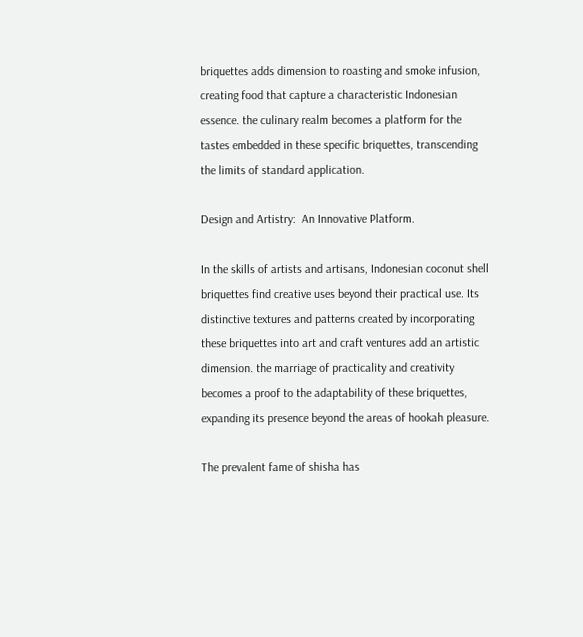briquettes adds dimension to roasting and smoke infusion, creating food that capture a characteristic Indonesian essence. the culinary realm becomes a platform for the tastes embedded in these specific briquettes, transcending the limits of standard application.

Design and Artistry:  An Innovative Platform.

In the skills of artists and artisans, Indonesian coconut shell briquettes find creative uses beyond their practical use. Its distinctive textures and patterns created by incorporating these briquettes into art and craft ventures add an artistic dimension. the marriage of practicality and creativity becomes a proof to the adaptability of these briquettes, expanding its presence beyond the areas of hookah pleasure.

The prevalent fame of shisha has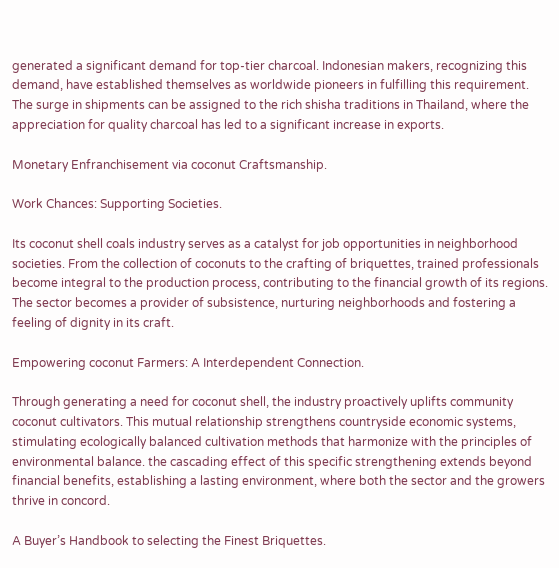generated a significant demand for top-tier charcoal. Indonesian makers, recognizing this demand, have established themselves as worldwide pioneers in fulfilling this requirement. The surge in shipments can be assigned to the rich shisha traditions in Thailand, where the appreciation for quality charcoal has led to a significant increase in exports.

Monetary Enfranchisement via coconut Craftsmanship.

Work Chances: Supporting Societies.

Its coconut shell coals industry serves as a catalyst for job opportunities in neighborhood societies. From the collection of coconuts to the crafting of briquettes, trained professionals become integral to the production process, contributing to the financial growth of its regions. The sector becomes a provider of subsistence, nurturing neighborhoods and fostering a feeling of dignity in its craft.

Empowering coconut Farmers: A Interdependent Connection.

Through generating a need for coconut shell, the industry proactively uplifts community coconut cultivators. This mutual relationship strengthens countryside economic systems, stimulating ecologically balanced cultivation methods that harmonize with the principles of environmental balance. the cascading effect of this specific strengthening extends beyond financial benefits, establishing a lasting environment, where both the sector and the growers thrive in concord.

A Buyer’s Handbook to selecting the Finest Briquettes.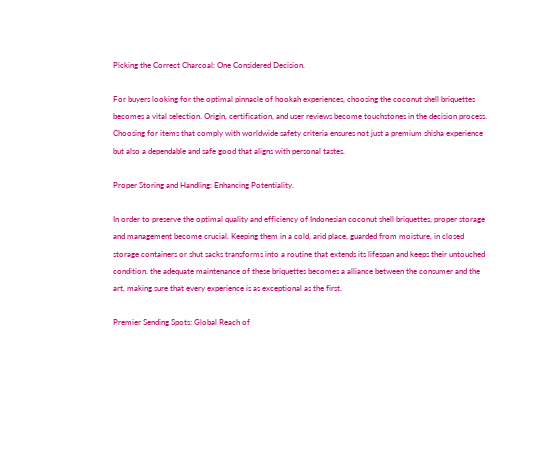Picking the Correct Charcoal: One Considered Decision.

For buyers looking for the optimal pinnacle of hookah experiences, choosing the coconut shell briquettes becomes a vital selection. Origin, certification, and user reviews become touchstones in the decision process. Choosing for items that comply with worldwide safety criteria ensures not just a premium shisha experience but also a dependable and safe good that aligns with personal tastes.

Proper Storing and Handling: Enhancing Potentiality.

In order to preserve the optimal quality and efficiency of Indonesian coconut shell briquettes, proper storage and management become crucial. Keeping them in a cold, arid place, guarded from moisture, in closed storage containers or shut sacks transforms into a routine that extends its lifespan and keeps their untouched condition. the adequate maintenance of these briquettes becomes a alliance between the consumer and the art, making sure that every experience is as exceptional as the first.

Premier Sending Spots: Global Reach of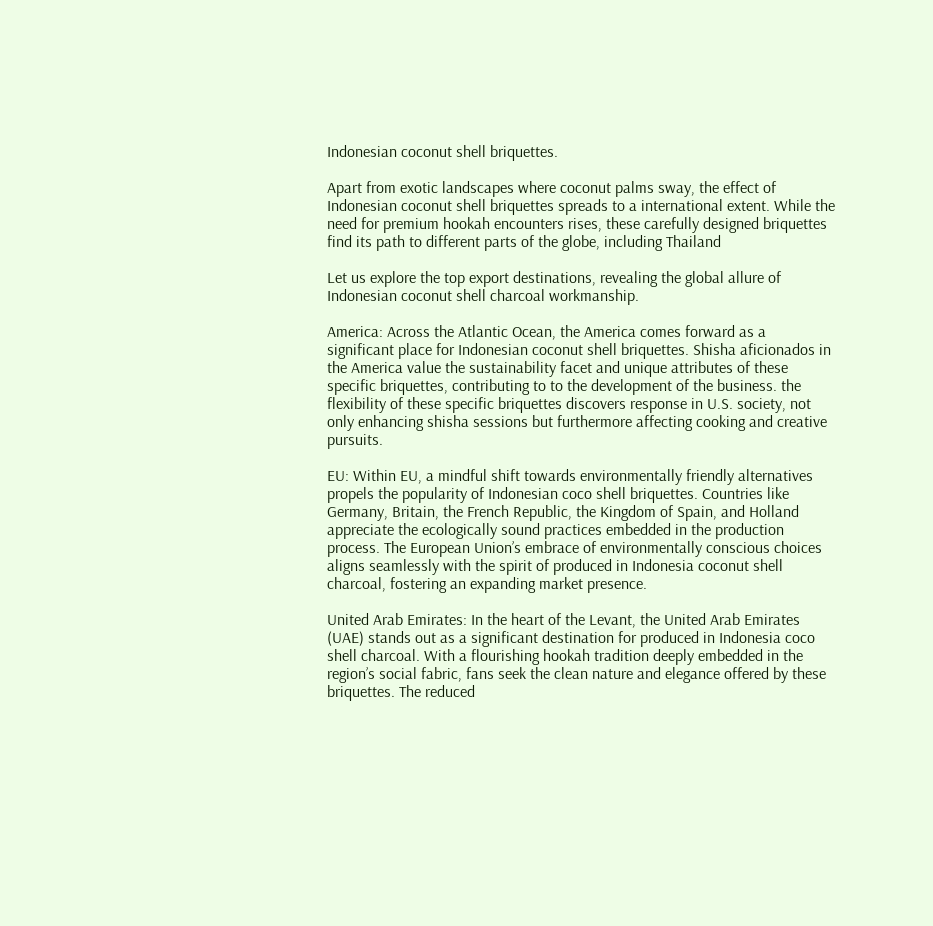Indonesian coconut shell briquettes.

Apart from exotic landscapes where coconut palms sway, the effect of Indonesian coconut shell briquettes spreads to a international extent. While the need for premium hookah encounters rises, these carefully designed briquettes find its path to different parts of the globe, including Thailand

Let us explore the top export destinations, revealing the global allure of Indonesian coconut shell charcoal workmanship.

America: Across the Atlantic Ocean, the America comes forward as a significant place for Indonesian coconut shell briquettes. Shisha aficionados in the America value the sustainability facet and unique attributes of these specific briquettes, contributing to to the development of the business. the flexibility of these specific briquettes discovers response in U.S. society, not only enhancing shisha sessions but furthermore affecting cooking and creative pursuits.

EU: Within EU, a mindful shift towards environmentally friendly alternatives propels the popularity of Indonesian coco shell briquettes. Countries like Germany, Britain, the French Republic, the Kingdom of Spain, and Holland appreciate the ecologically sound practices embedded in the production process. The European Union’s embrace of environmentally conscious choices aligns seamlessly with the spirit of produced in Indonesia coconut shell charcoal, fostering an expanding market presence.

United Arab Emirates: In the heart of the Levant, the United Arab Emirates (UAE) stands out as a significant destination for produced in Indonesia coco shell charcoal. With a flourishing hookah tradition deeply embedded in the region’s social fabric, fans seek the clean nature and elegance offered by these briquettes. The reduced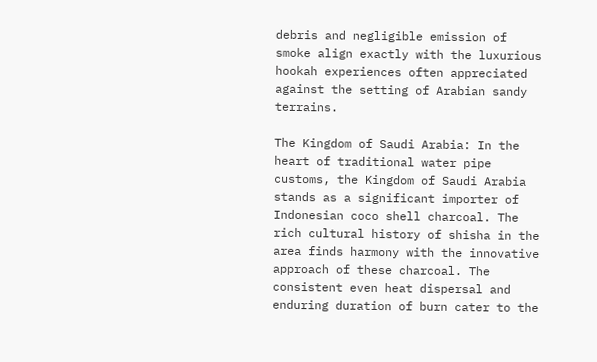debris and negligible emission of smoke align exactly with the luxurious hookah experiences often appreciated against the setting of Arabian sandy terrains.

The Kingdom of Saudi Arabia: In the heart of traditional water pipe customs, the Kingdom of Saudi Arabia stands as a significant importer of Indonesian coco shell charcoal. The rich cultural history of shisha in the area finds harmony with the innovative approach of these charcoal. The consistent even heat dispersal and enduring duration of burn cater to the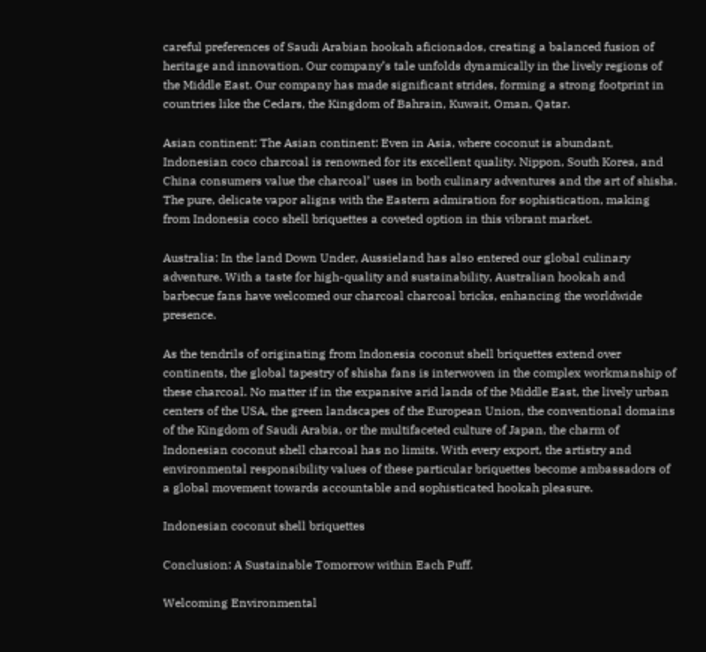careful preferences of Saudi Arabian hookah aficionados, creating a balanced fusion of heritage and innovation. Our company’s tale unfolds dynamically in the lively regions of the Middle East. Our company has made significant strides, forming a strong footprint in countries like the Cedars, the Kingdom of Bahrain, Kuwait, Oman, Qatar.

Asian continent: The Asian continent: Even in Asia, where coconut is abundant, Indonesian coco charcoal is renowned for its excellent quality. Nippon, South Korea, and China consumers value the charcoal’ uses in both culinary adventures and the art of shisha. The pure, delicate vapor aligns with the Eastern admiration for sophistication, making from Indonesia coco shell briquettes a coveted option in this vibrant market.

Australia: In the land Down Under, Aussieland has also entered our global culinary adventure. With a taste for high-quality and sustainability, Australian hookah and barbecue fans have welcomed our charcoal charcoal bricks, enhancing the worldwide presence.

As the tendrils of originating from Indonesia coconut shell briquettes extend over continents, the global tapestry of shisha fans is interwoven in the complex workmanship of these charcoal. No matter if in the expansive arid lands of the Middle East, the lively urban centers of the USA, the green landscapes of the European Union, the conventional domains of the Kingdom of Saudi Arabia, or the multifaceted culture of Japan, the charm of Indonesian coconut shell charcoal has no limits. With every export, the artistry and environmental responsibility values of these particular briquettes become ambassadors of a global movement towards accountable and sophisticated hookah pleasure.

Indonesian coconut shell briquettes

Conclusion: A Sustainable Tomorrow within Each Puff.

Welcoming Environmental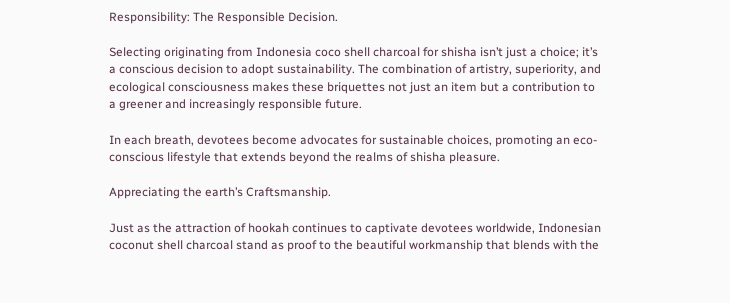Responsibility: The Responsible Decision.

Selecting originating from Indonesia coco shell charcoal for shisha isn’t just a choice; it’s a conscious decision to adopt sustainability. The combination of artistry, superiority, and ecological consciousness makes these briquettes not just an item but a contribution to a greener and increasingly responsible future.

In each breath, devotees become advocates for sustainable choices, promoting an eco-conscious lifestyle that extends beyond the realms of shisha pleasure.

Appreciating the earth’s Craftsmanship.

Just as the attraction of hookah continues to captivate devotees worldwide, Indonesian coconut shell charcoal stand as proof to the beautiful workmanship that blends with the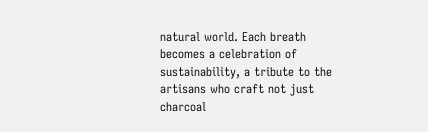natural world. Each breath becomes a celebration of sustainability, a tribute to the artisans who craft not just charcoal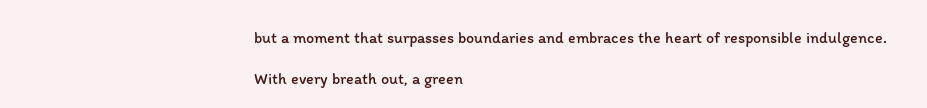but a moment that surpasses boundaries and embraces the heart of responsible indulgence.

With every breath out, a green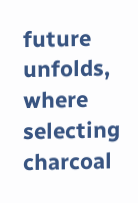future unfolds, where selecting charcoal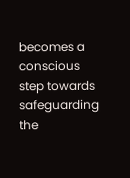becomes a conscious step towards safeguarding the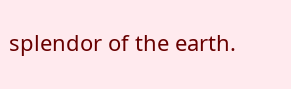splendor of the earth.